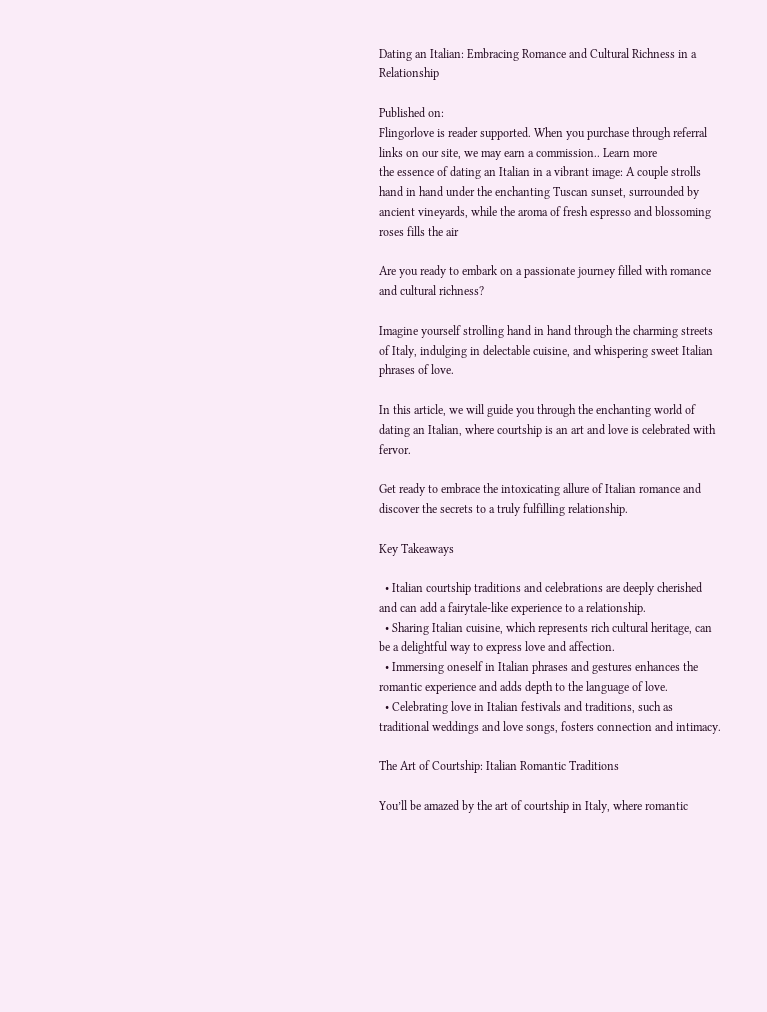Dating an Italian: Embracing Romance and Cultural Richness in a Relationship

Published on:
Flingorlove is reader supported. When you purchase through referral links on our site, we may earn a commission.. Learn more
the essence of dating an Italian in a vibrant image: A couple strolls hand in hand under the enchanting Tuscan sunset, surrounded by ancient vineyards, while the aroma of fresh espresso and blossoming roses fills the air

Are you ready to embark on a passionate journey filled with romance and cultural richness?

Imagine yourself strolling hand in hand through the charming streets of Italy, indulging in delectable cuisine, and whispering sweet Italian phrases of love.

In this article, we will guide you through the enchanting world of dating an Italian, where courtship is an art and love is celebrated with fervor.

Get ready to embrace the intoxicating allure of Italian romance and discover the secrets to a truly fulfilling relationship.

Key Takeaways

  • Italian courtship traditions and celebrations are deeply cherished and can add a fairytale-like experience to a relationship.
  • Sharing Italian cuisine, which represents rich cultural heritage, can be a delightful way to express love and affection.
  • Immersing oneself in Italian phrases and gestures enhances the romantic experience and adds depth to the language of love.
  • Celebrating love in Italian festivals and traditions, such as traditional weddings and love songs, fosters connection and intimacy.

The Art of Courtship: Italian Romantic Traditions

You’ll be amazed by the art of courtship in Italy, where romantic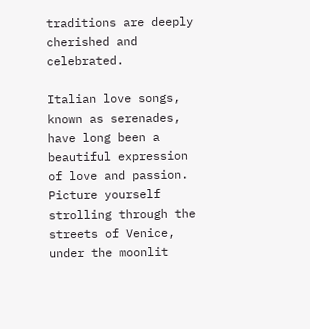traditions are deeply cherished and celebrated.

Italian love songs, known as serenades, have long been a beautiful expression of love and passion. Picture yourself strolling through the streets of Venice, under the moonlit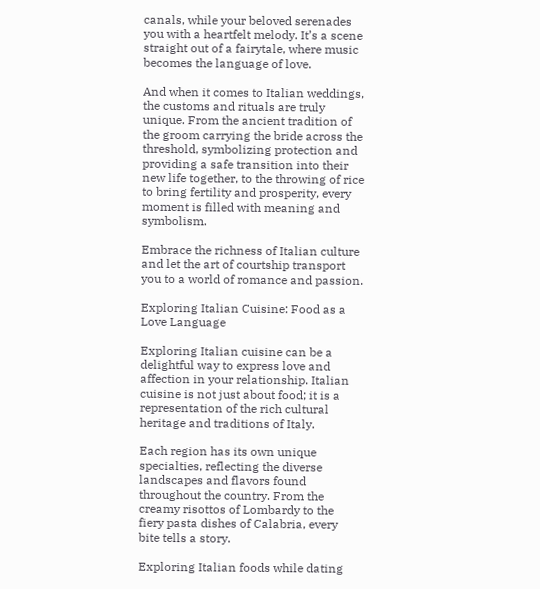canals, while your beloved serenades you with a heartfelt melody. It’s a scene straight out of a fairytale, where music becomes the language of love.

And when it comes to Italian weddings, the customs and rituals are truly unique. From the ancient tradition of the groom carrying the bride across the threshold, symbolizing protection and providing a safe transition into their new life together, to the throwing of rice to bring fertility and prosperity, every moment is filled with meaning and symbolism.

Embrace the richness of Italian culture and let the art of courtship transport you to a world of romance and passion.

Exploring Italian Cuisine: Food as a Love Language

Exploring Italian cuisine can be a delightful way to express love and affection in your relationship. Italian cuisine is not just about food; it is a representation of the rich cultural heritage and traditions of Italy.

Each region has its own unique specialties, reflecting the diverse landscapes and flavors found throughout the country. From the creamy risottos of Lombardy to the fiery pasta dishes of Calabria, every bite tells a story.

Exploring Italian foods while dating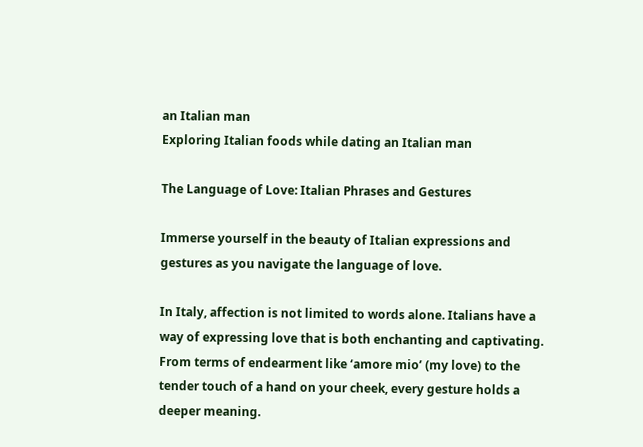an Italian man
Exploring Italian foods while dating an Italian man

The Language of Love: Italian Phrases and Gestures

Immerse yourself in the beauty of Italian expressions and gestures as you navigate the language of love.

In Italy, affection is not limited to words alone. Italians have a way of expressing love that is both enchanting and captivating. From terms of endearment like ‘amore mio’ (my love) to the tender touch of a hand on your cheek, every gesture holds a deeper meaning.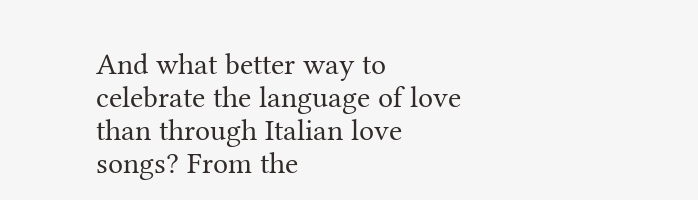And what better way to celebrate the language of love than through Italian love songs? From the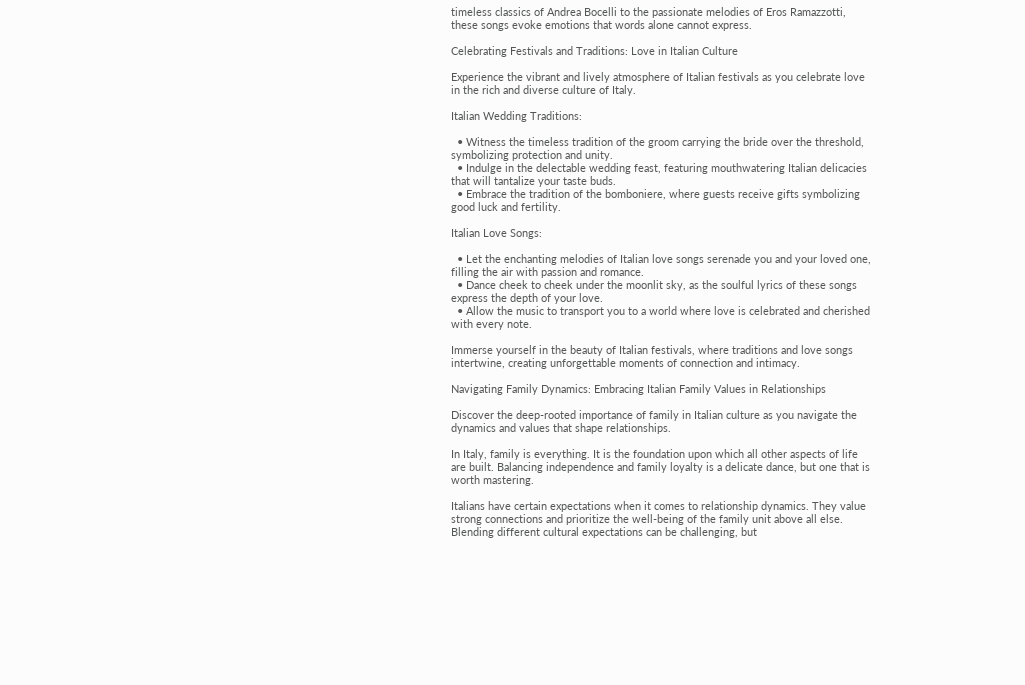timeless classics of Andrea Bocelli to the passionate melodies of Eros Ramazzotti, these songs evoke emotions that words alone cannot express.

Celebrating Festivals and Traditions: Love in Italian Culture

Experience the vibrant and lively atmosphere of Italian festivals as you celebrate love in the rich and diverse culture of Italy.

Italian Wedding Traditions:

  • Witness the timeless tradition of the groom carrying the bride over the threshold, symbolizing protection and unity.
  • Indulge in the delectable wedding feast, featuring mouthwatering Italian delicacies that will tantalize your taste buds.
  • Embrace the tradition of the bomboniere, where guests receive gifts symbolizing good luck and fertility.

Italian Love Songs:

  • Let the enchanting melodies of Italian love songs serenade you and your loved one, filling the air with passion and romance.
  • Dance cheek to cheek under the moonlit sky, as the soulful lyrics of these songs express the depth of your love.
  • Allow the music to transport you to a world where love is celebrated and cherished with every note.

Immerse yourself in the beauty of Italian festivals, where traditions and love songs intertwine, creating unforgettable moments of connection and intimacy.

Navigating Family Dynamics: Embracing Italian Family Values in Relationships

Discover the deep-rooted importance of family in Italian culture as you navigate the dynamics and values that shape relationships.

In Italy, family is everything. It is the foundation upon which all other aspects of life are built. Balancing independence and family loyalty is a delicate dance, but one that is worth mastering.

Italians have certain expectations when it comes to relationship dynamics. They value strong connections and prioritize the well-being of the family unit above all else. Blending different cultural expectations can be challenging, but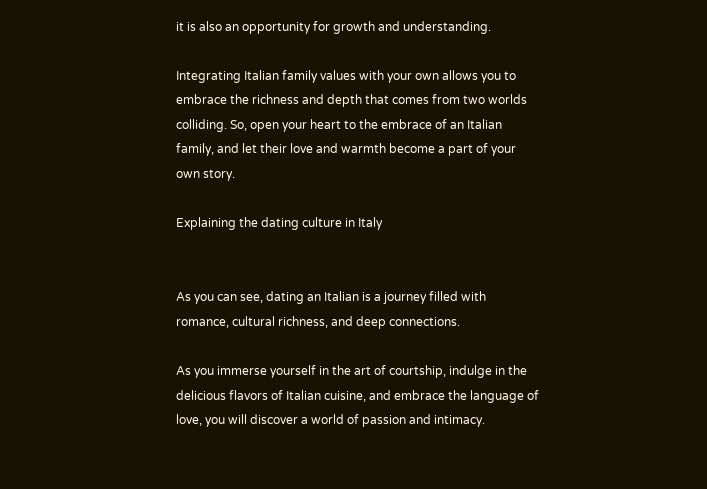it is also an opportunity for growth and understanding.

Integrating Italian family values with your own allows you to embrace the richness and depth that comes from two worlds colliding. So, open your heart to the embrace of an Italian family, and let their love and warmth become a part of your own story.

Explaining the dating culture in Italy


As you can see, dating an Italian is a journey filled with romance, cultural richness, and deep connections.

As you immerse yourself in the art of courtship, indulge in the delicious flavors of Italian cuisine, and embrace the language of love, you will discover a world of passion and intimacy.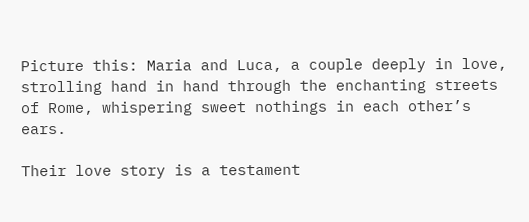Picture this: Maria and Luca, a couple deeply in love, strolling hand in hand through the enchanting streets of Rome, whispering sweet nothings in each other’s ears.

Their love story is a testament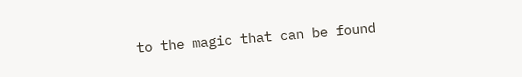to the magic that can be found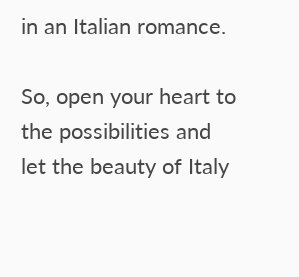in an Italian romance.

So, open your heart to the possibilities and let the beauty of Italy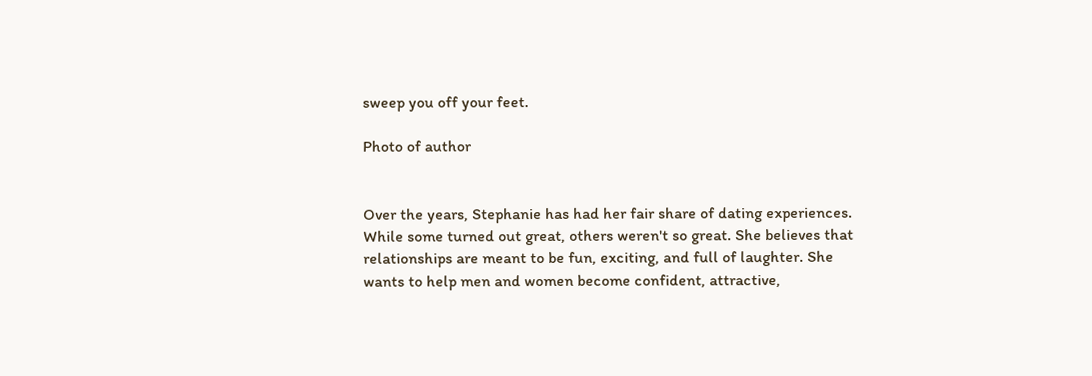sweep you off your feet.

Photo of author


Over the years, Stephanie has had her fair share of dating experiences. While some turned out great, others weren't so great. She believes that relationships are meant to be fun, exciting, and full of laughter. She wants to help men and women become confident, attractive,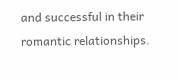and successful in their romantic relationships.